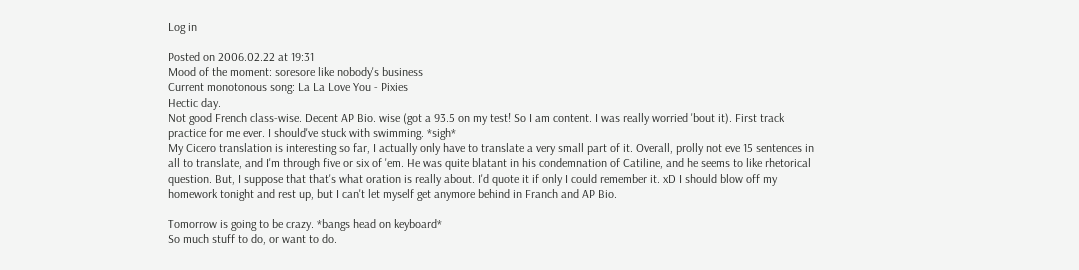Log in

Posted on 2006.02.22 at 19:31
Mood of the moment: soresore like nobody's business
Current monotonous song: La La Love You - Pixies
Hectic day.
Not good French class-wise. Decent AP Bio. wise (got a 93.5 on my test! So I am content. I was really worried 'bout it). First track practice for me ever. I should've stuck with swimming. *sigh*
My Cicero translation is interesting so far, I actually only have to translate a very small part of it. Overall, prolly not eve 15 sentences in all to translate, and I'm through five or six of 'em. He was quite blatant in his condemnation of Catiline, and he seems to like rhetorical question. But, I suppose that that's what oration is really about. I'd quote it if only I could remember it. xD I should blow off my homework tonight and rest up, but I can't let myself get anymore behind in Franch and AP Bio.

Tomorrow is going to be crazy. *bangs head on keyboard*
So much stuff to do, or want to do.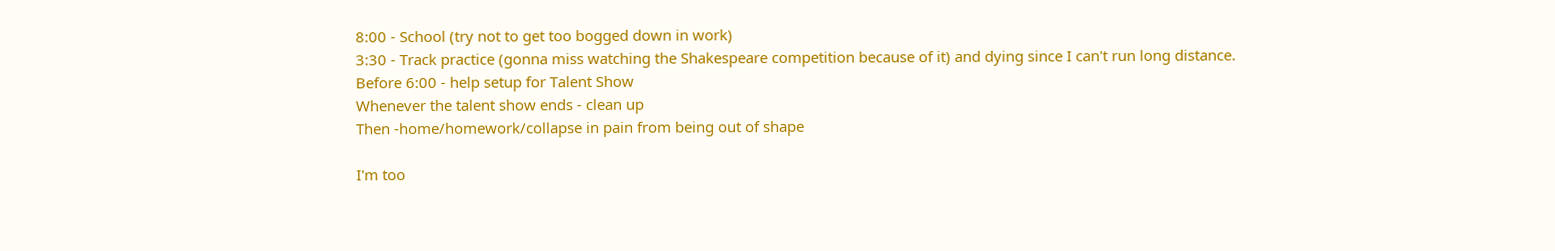8:00 - School (try not to get too bogged down in work)
3:30 - Track practice (gonna miss watching the Shakespeare competition because of it) and dying since I can't run long distance.
Before 6:00 - help setup for Talent Show
Whenever the talent show ends - clean up
Then -home/homework/collapse in pain from being out of shape

I'm too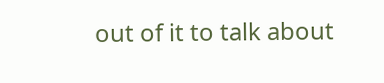out of it to talk about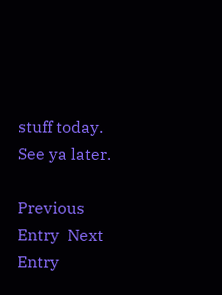stuff today. See ya later.

Previous Entry  Next Entry